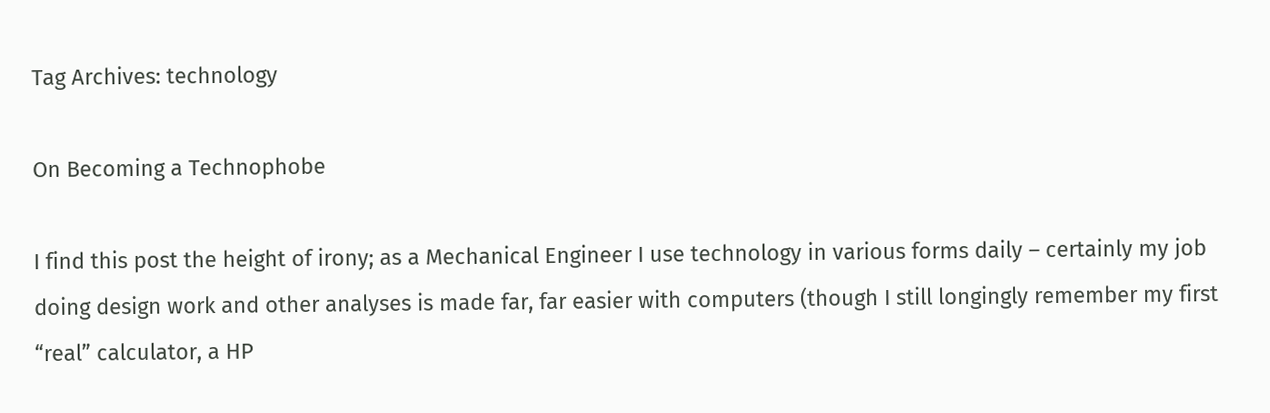Tag Archives: technology

On Becoming a Technophobe

I find this post the height of irony; as a Mechanical Engineer I use technology in various forms daily – certainly my job doing design work and other analyses is made far, far easier with computers (though I still longingly remember my first “real” calculator, a HP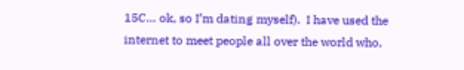15C… ok, so I’m dating myself).  I have used the internet to meet people all over the world who,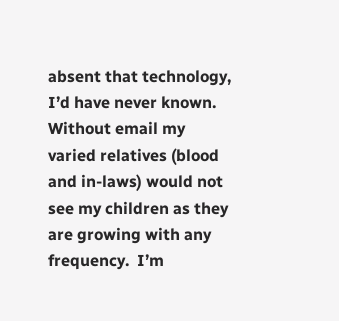absent that technology, I’d have never known.  Without email my varied relatives (blood and in-laws) would not see my children as they are growing with any frequency.  I’m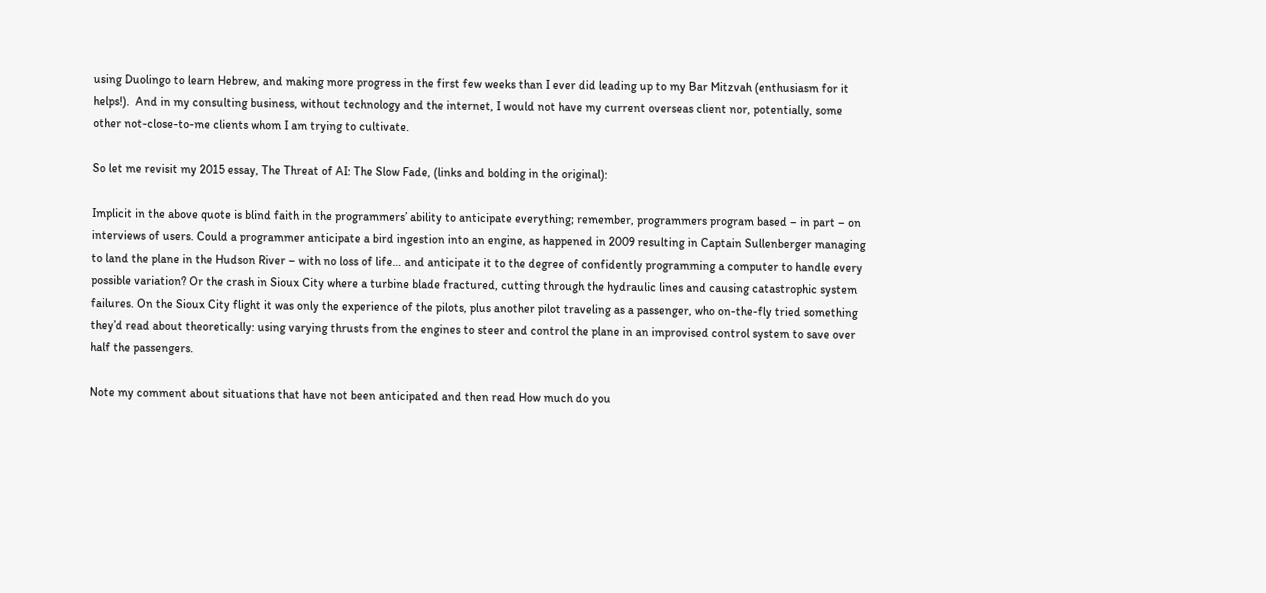using Duolingo to learn Hebrew, and making more progress in the first few weeks than I ever did leading up to my Bar Mitzvah (enthusiasm for it helps!).  And in my consulting business, without technology and the internet, I would not have my current overseas client nor, potentially, some other not-close-to-me clients whom I am trying to cultivate.

So let me revisit my 2015 essay, The Threat of AI: The Slow Fade, (links and bolding in the original):

Implicit in the above quote is blind faith in the programmers’ ability to anticipate everything; remember, programmers program based – in part – on interviews of users. Could a programmer anticipate a bird ingestion into an engine, as happened in 2009 resulting in Captain Sullenberger managing to land the plane in the Hudson River – with no loss of life… and anticipate it to the degree of confidently programming a computer to handle every possible variation? Or the crash in Sioux City where a turbine blade fractured, cutting through the hydraulic lines and causing catastrophic system failures. On the Sioux City flight it was only the experience of the pilots, plus another pilot traveling as a passenger, who on-the-fly tried something they’d read about theoretically: using varying thrusts from the engines to steer and control the plane in an improvised control system to save over half the passengers.

Note my comment about situations that have not been anticipated and then read How much do you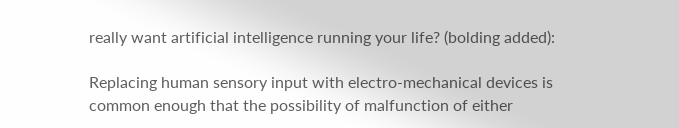really want artificial intelligence running your life? (bolding added):

Replacing human sensory input with electro-mechanical devices is common enough that the possibility of malfunction of either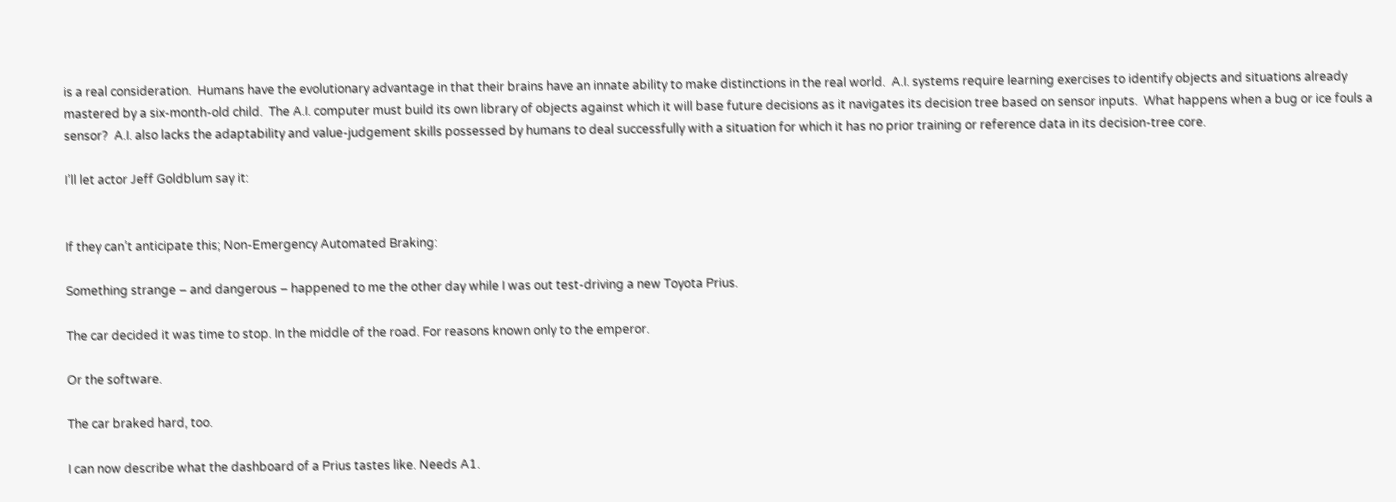is a real consideration.  Humans have the evolutionary advantage in that their brains have an innate ability to make distinctions in the real world.  A.I. systems require learning exercises to identify objects and situations already mastered by a six-month-old child.  The A.I. computer must build its own library of objects against which it will base future decisions as it navigates its decision tree based on sensor inputs.  What happens when a bug or ice fouls a sensor?  A.I. also lacks the adaptability and value-judgement skills possessed by humans to deal successfully with a situation for which it has no prior training or reference data in its decision-tree core.

I’ll let actor Jeff Goldblum say it:


If they can’t anticipate this; Non-Emergency Automated Braking:

Something strange – and dangerous – happened to me the other day while I was out test-driving a new Toyota Prius.

The car decided it was time to stop. In the middle of the road. For reasons known only to the emperor.

Or the software.

The car braked hard, too.

I can now describe what the dashboard of a Prius tastes like. Needs A1.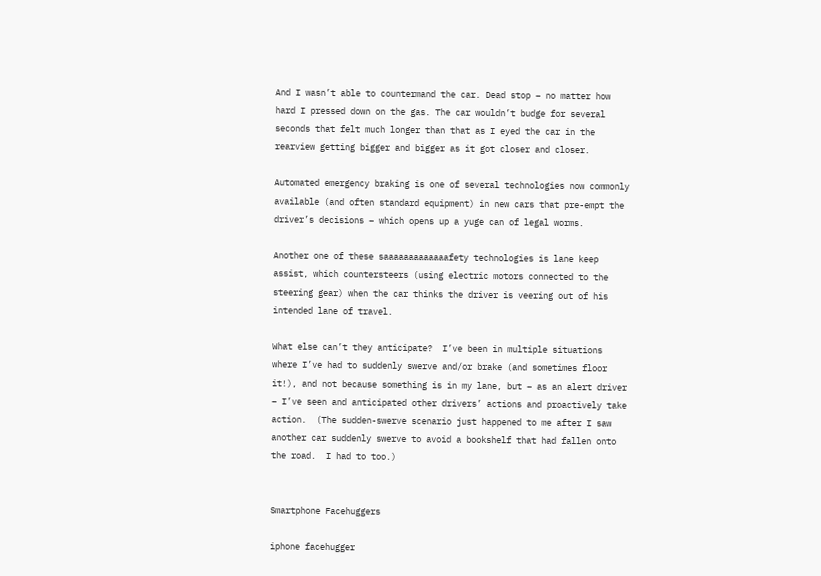And I wasn’t able to countermand the car. Dead stop – no matter how hard I pressed down on the gas. The car wouldn’t budge for several seconds that felt much longer than that as I eyed the car in the rearview getting bigger and bigger as it got closer and closer.

Automated emergency braking is one of several technologies now commonly available (and often standard equipment) in new cars that pre-empt the driver’s decisions – which opens up a yuge can of legal worms.

Another one of these saaaaaaaaaaaaafety technologies is lane keep assist, which countersteers (using electric motors connected to the steering gear) when the car thinks the driver is veering out of his intended lane of travel.

What else can’t they anticipate?  I’ve been in multiple situations where I’ve had to suddenly swerve and/or brake (and sometimes floor it!), and not because something is in my lane, but – as an alert driver – I’ve seen and anticipated other drivers’ actions and proactively take action.  (The sudden-swerve scenario just happened to me after I saw another car suddenly swerve to avoid a bookshelf that had fallen onto the road.  I had to too.)


Smartphone Facehuggers

iphone facehugger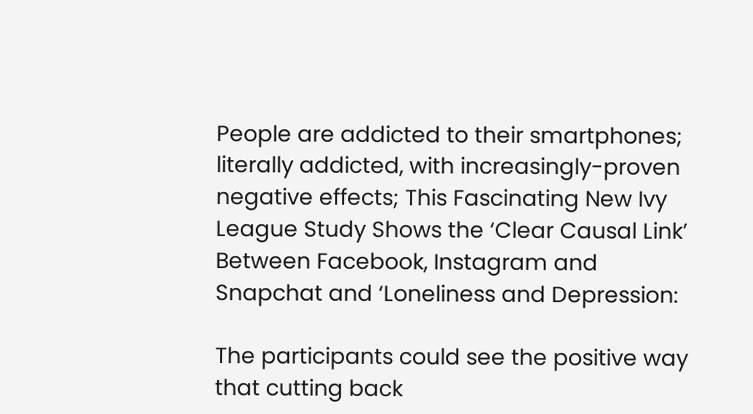People are addicted to their smartphones; literally addicted, with increasingly-proven negative effects; This Fascinating New Ivy League Study Shows the ‘Clear Causal Link’ Between Facebook, Instagram and Snapchat and ‘Loneliness and Depression:

The participants could see the positive way that cutting back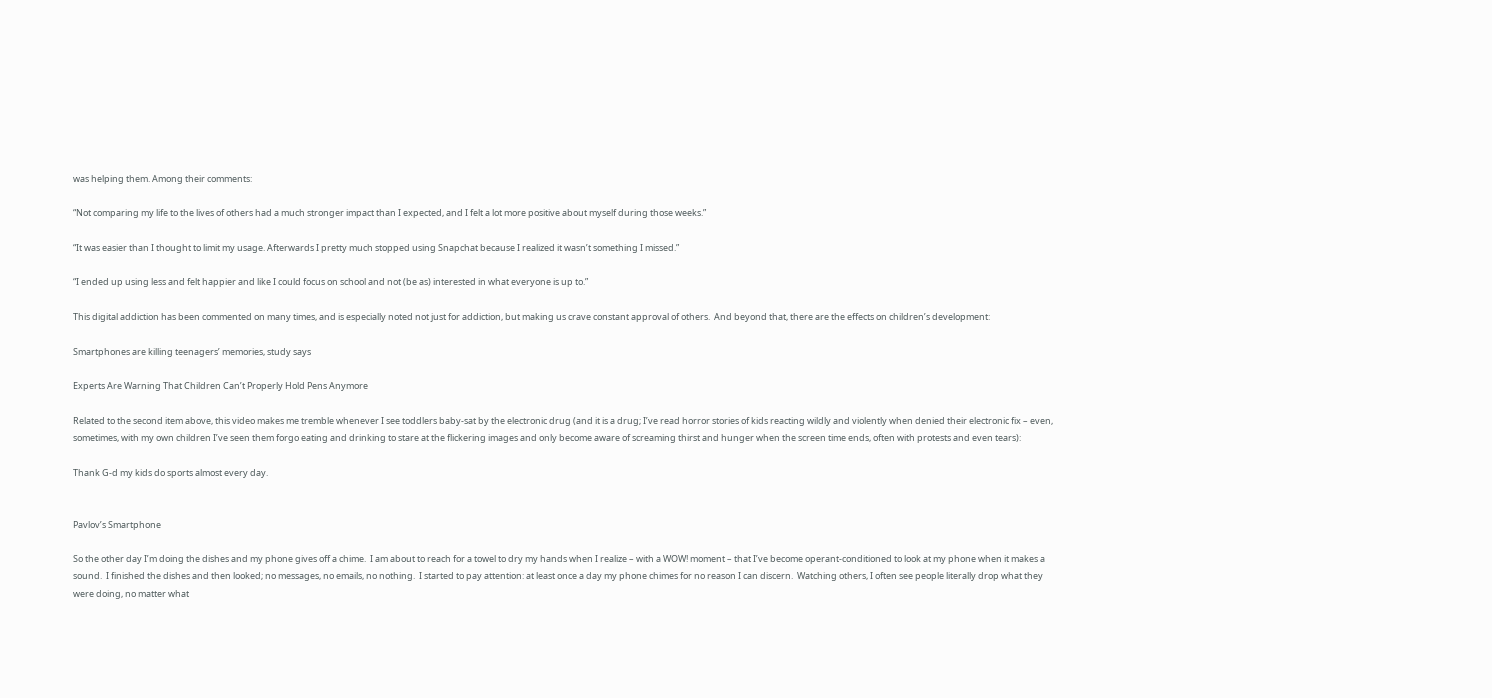was helping them. Among their comments:

“Not comparing my life to the lives of others had a much stronger impact than I expected, and I felt a lot more positive about myself during those weeks.”

“It was easier than I thought to limit my usage. Afterwards I pretty much stopped using Snapchat because I realized it wasn’t something I missed.”

“I ended up using less and felt happier and like I could focus on school and not (be as) interested in what everyone is up to.”

This digital addiction has been commented on many times, and is especially noted not just for addiction, but making us crave constant approval of others.  And beyond that, there are the effects on children’s development:

Smartphones are killing teenagers’ memories, study says

Experts Are Warning That Children Can’t Properly Hold Pens Anymore

Related to the second item above, this video makes me tremble whenever I see toddlers baby-sat by the electronic drug (and it is a drug; I’ve read horror stories of kids reacting wildly and violently when denied their electronic fix – even, sometimes, with my own children I’ve seen them forgo eating and drinking to stare at the flickering images and only become aware of screaming thirst and hunger when the screen time ends, often with protests and even tears):

Thank G-d my kids do sports almost every day.


Pavlov’s Smartphone

So the other day I’m doing the dishes and my phone gives off a chime.  I am about to reach for a towel to dry my hands when I realize – with a WOW! moment – that I’ve become operant-conditioned to look at my phone when it makes a sound.  I finished the dishes and then looked; no messages, no emails, no nothing.  I started to pay attention: at least once a day my phone chimes for no reason I can discern.  Watching others, I often see people literally drop what they were doing, no matter what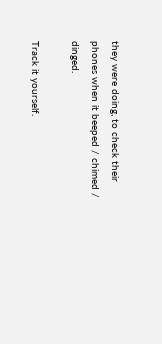they were doing, to check their phones when it beeped / chimed / dinged.

Track it yourself.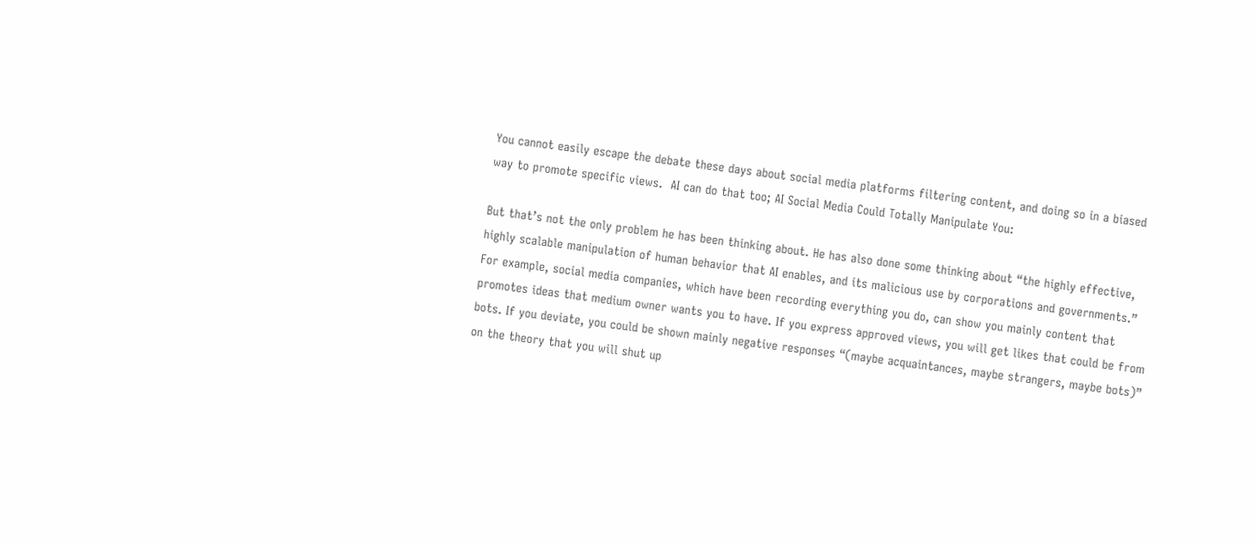You cannot easily escape the debate these days about social media platforms filtering content, and doing so in a biased way to promote specific views.  AI can do that too; AI Social Media Could Totally Manipulate You:

But that’s not the only problem he has been thinking about. He has also done some thinking about “the highly effective, highly scalable manipulation of human behavior that AI enables, and its malicious use by corporations and governments.” For example, social media companies, which have been recording everything you do, can show you mainly content that promotes ideas that medium owner wants you to have. If you express approved views, you will get likes that could be from bots. If you deviate, you could be shown mainly negative responses “(maybe acquaintances, maybe strangers, maybe bots)” on the theory that you will shut up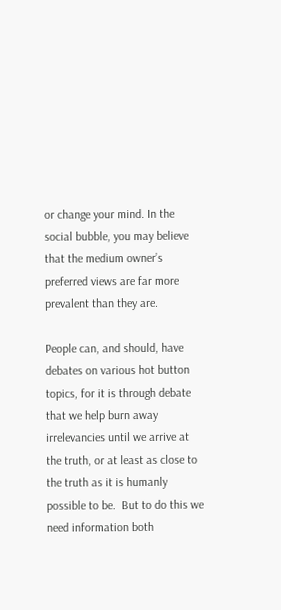or change your mind. In the social bubble, you may believe that the medium owner’s preferred views are far more prevalent than they are.

People can, and should, have debates on various hot button topics, for it is through debate that we help burn away irrelevancies until we arrive at the truth, or at least as close to the truth as it is humanly possible to be.  But to do this we need information both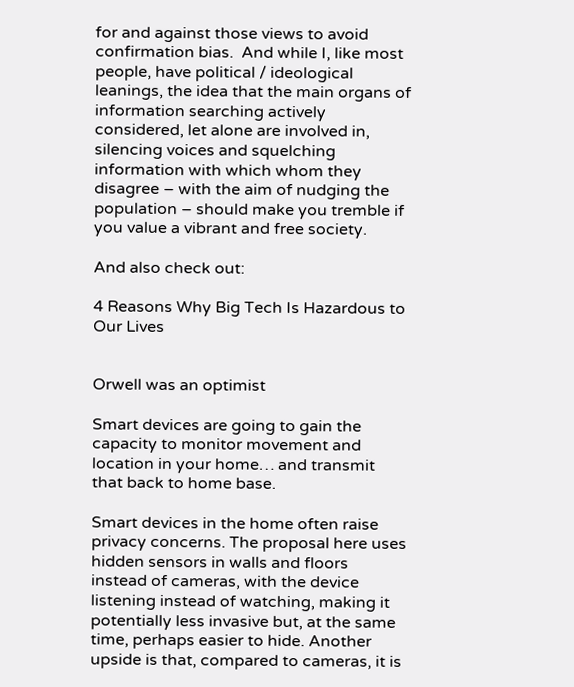for and against those views to avoid confirmation bias.  And while I, like most people, have political / ideological leanings, the idea that the main organs of information searching actively considered, let alone are involved in, silencing voices and squelching information with which whom they disagree – with the aim of nudging the population – should make you tremble if you value a vibrant and free society.

And also check out:

4 Reasons Why Big Tech Is Hazardous to Our Lives


Orwell was an optimist

Smart devices are going to gain the capacity to monitor movement and location in your home… and transmit that back to home base.

Smart devices in the home often raise privacy concerns. The proposal here uses hidden sensors in walls and floors instead of cameras, with the device listening instead of watching, making it potentially less invasive but, at the same time, perhaps easier to hide. Another upside is that, compared to cameras, it is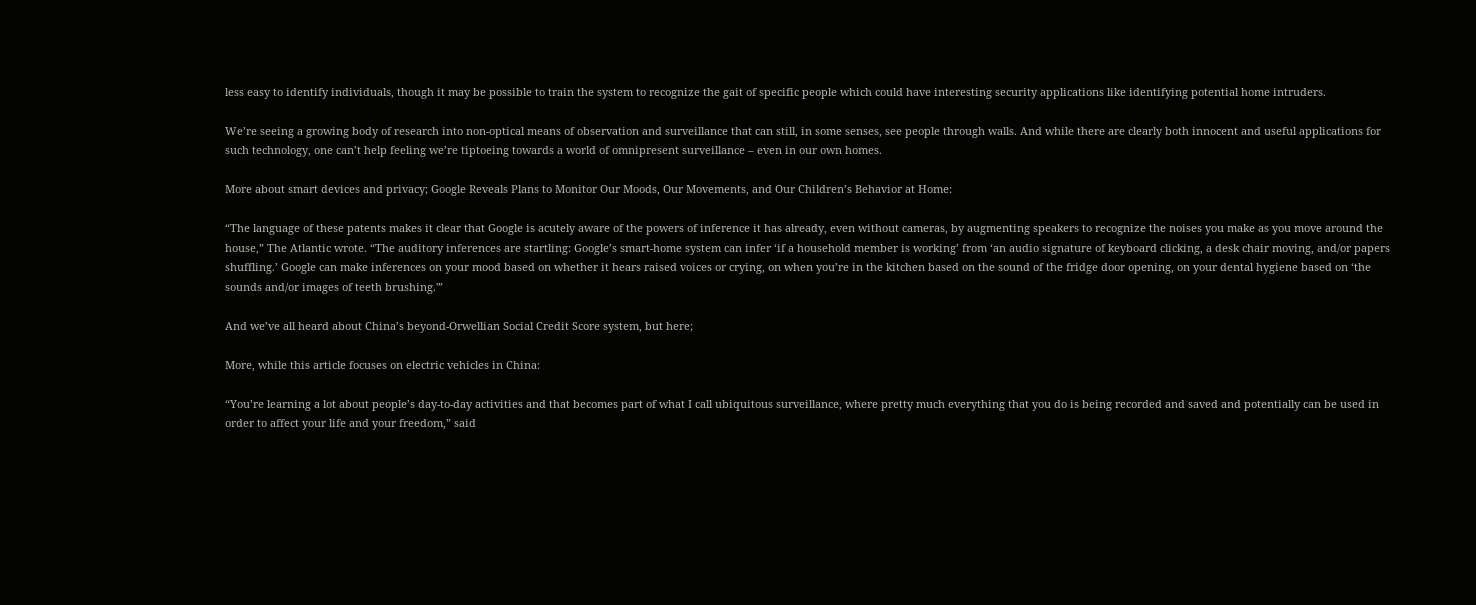less easy to identify individuals, though it may be possible to train the system to recognize the gait of specific people which could have interesting security applications like identifying potential home intruders.

We’re seeing a growing body of research into non-optical means of observation and surveillance that can still, in some senses, see people through walls. And while there are clearly both innocent and useful applications for such technology, one can’t help feeling we’re tiptoeing towards a world of omnipresent surveillance – even in our own homes.

More about smart devices and privacy; Google Reveals Plans to Monitor Our Moods, Our Movements, and Our Children’s Behavior at Home:

“The language of these patents makes it clear that Google is acutely aware of the powers of inference it has already, even without cameras, by augmenting speakers to recognize the noises you make as you move around the house,” The Atlantic wrote. “The auditory inferences are startling: Google’s smart-home system can infer ‘if a household member is working’ from ‘an audio signature of keyboard clicking, a desk chair moving, and/or papers shuffling.’ Google can make inferences on your mood based on whether it hears raised voices or crying, on when you’re in the kitchen based on the sound of the fridge door opening, on your dental hygiene based on ‘the sounds and/or images of teeth brushing.'”

And we’ve all heard about China’s beyond-Orwellian Social Credit Score system, but here;

More, while this article focuses on electric vehicles in China:

“You’re learning a lot about people’s day-to-day activities and that becomes part of what I call ubiquitous surveillance, where pretty much everything that you do is being recorded and saved and potentially can be used in order to affect your life and your freedom,” said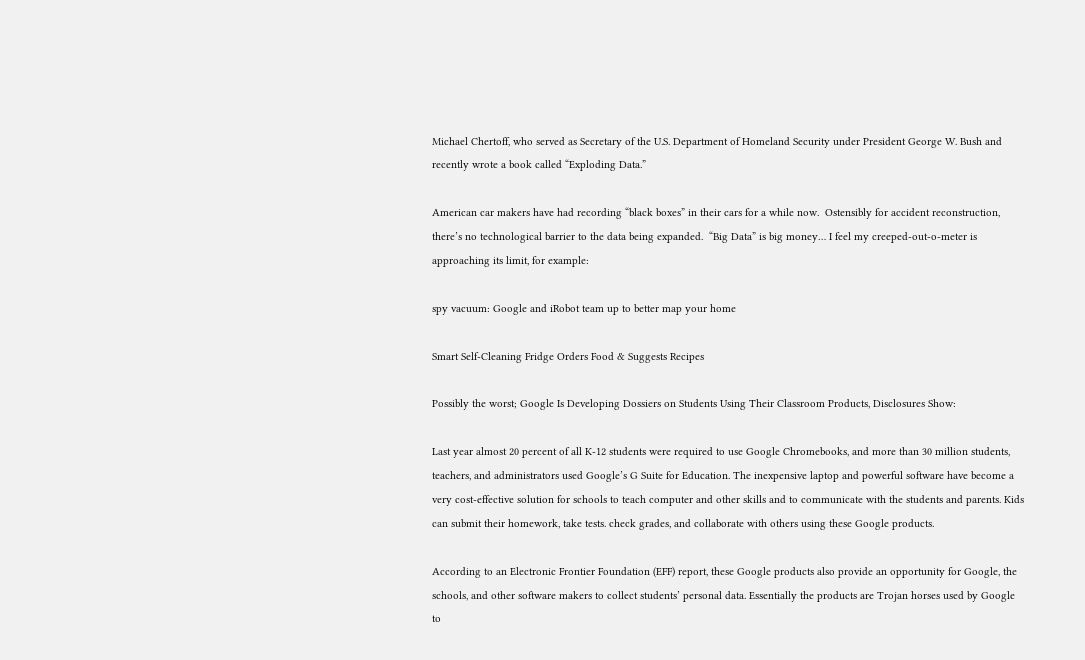Michael Chertoff, who served as Secretary of the U.S. Department of Homeland Security under President George W. Bush and recently wrote a book called “Exploding Data.”

American car makers have had recording “black boxes” in their cars for a while now.  Ostensibly for accident reconstruction, there’s no technological barrier to the data being expanded.  “Big Data” is big money… I feel my creeped-out-o-meter is approaching its limit, for example:

spy vacuum: Google and iRobot team up to better map your home

Smart Self-Cleaning Fridge Orders Food & Suggests Recipes

Possibly the worst; Google Is Developing Dossiers on Students Using Their Classroom Products, Disclosures Show:

Last year almost 20 percent of all K-12 students were required to use Google Chromebooks, and more than 30 million students, teachers, and administrators used Google’s G Suite for Education. The inexpensive laptop and powerful software have become a very cost-effective solution for schools to teach computer and other skills and to communicate with the students and parents. Kids can submit their homework, take tests. check grades, and collaborate with others using these Google products.

According to an Electronic Frontier Foundation (EFF) report, these Google products also provide an opportunity for Google, the schools, and other software makers to collect students’ personal data. Essentially the products are Trojan horses used by Google to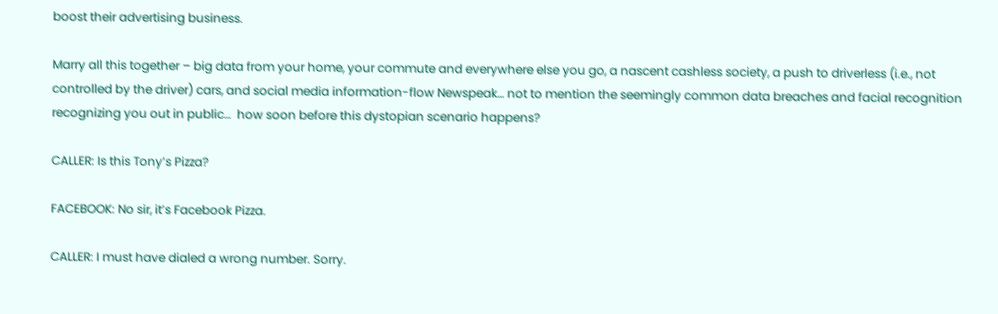boost their advertising business.

Marry all this together – big data from your home, your commute and everywhere else you go, a nascent cashless society, a push to driverless (i.e., not controlled by the driver) cars, and social media information-flow Newspeak… not to mention the seemingly common data breaches and facial recognition recognizing you out in public…  how soon before this dystopian scenario happens?

CALLER: Is this Tony’s Pizza?

FACEBOOK: No sir, it’s Facebook Pizza.

CALLER: I must have dialed a wrong number. Sorry.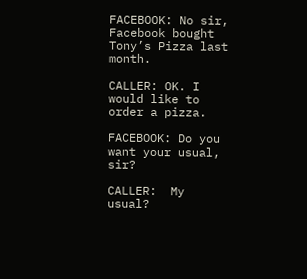FACEBOOK: No sir, Facebook bought Tony’s Pizza last month.

CALLER: OK. I would like to order a pizza.

FACEBOOK: Do you want your usual, sir?

CALLER:  My usual?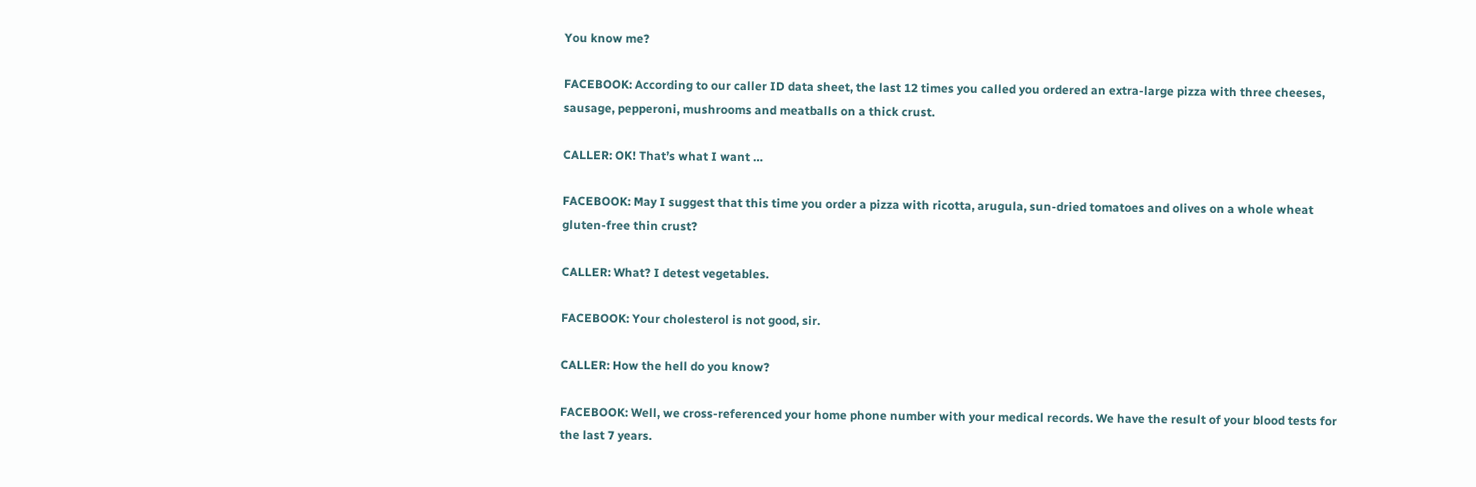You know me?

FACEBOOK: According to our caller ID data sheet, the last 12 times you called you ordered an extra-large pizza with three cheeses, sausage, pepperoni, mushrooms and meatballs on a thick crust.

CALLER: OK! That’s what I want …

FACEBOOK: May I suggest that this time you order a pizza with ricotta, arugula, sun-dried tomatoes and olives on a whole wheat gluten-free thin crust?

CALLER: What? I detest vegetables.

FACEBOOK: Your cholesterol is not good, sir.

CALLER: How the hell do you know?

FACEBOOK: Well, we cross-referenced your home phone number with your medical records. We have the result of your blood tests for the last 7 years.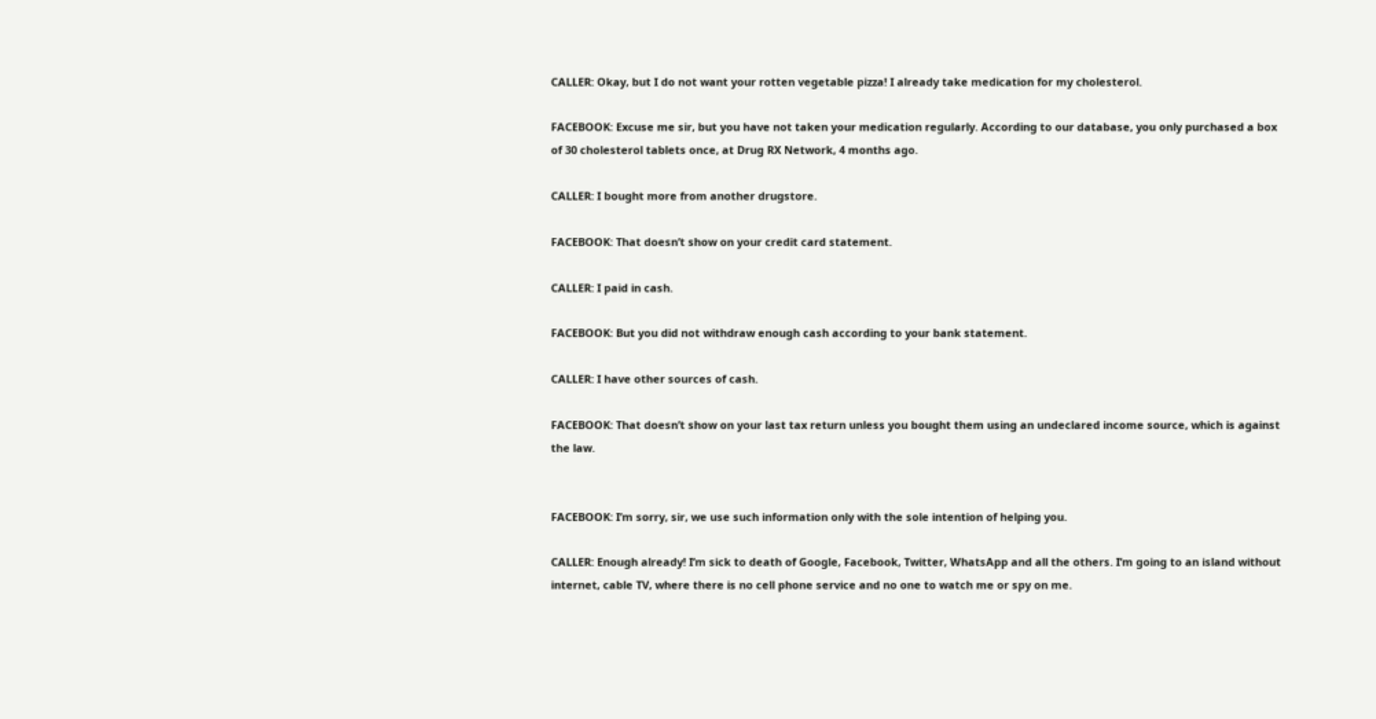CALLER: Okay, but I do not want your rotten vegetable pizza! I already take medication for my cholesterol.

FACEBOOK: Excuse me sir, but you have not taken your medication regularly. According to our database, you only purchased a box of 30 cholesterol tablets once, at Drug RX Network, 4 months ago.

CALLER: I bought more from another drugstore.

FACEBOOK: That doesn’t show on your credit card statement.

CALLER: I paid in cash.

FACEBOOK: But you did not withdraw enough cash according to your bank statement.

CALLER: I have other sources of cash.

FACEBOOK: That doesn’t show on your last tax return unless you bought them using an undeclared income source, which is against the law.


FACEBOOK: I’m sorry, sir, we use such information only with the sole intention of helping you.

CALLER: Enough already! I’m sick to death of Google, Facebook, Twitter, WhatsApp and all the others. I’m going to an island without internet, cable TV, where there is no cell phone service and no one to watch me or spy on me.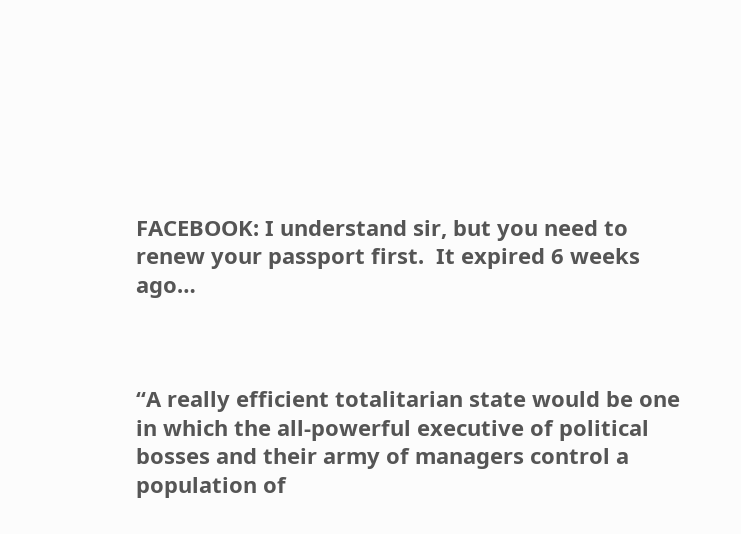FACEBOOK: I understand sir, but you need to renew your passport first.  It expired 6 weeks ago…



“A really efficient totalitarian state would be one in which the all-powerful executive of political bosses and their army of managers control a population of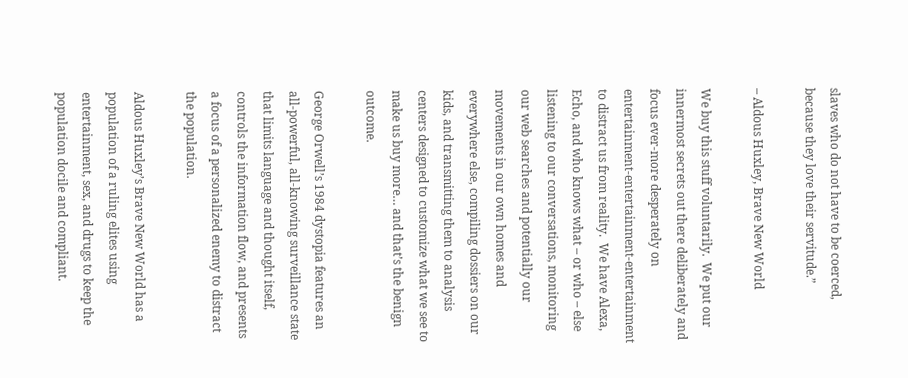slaves who do not have to be coerced, because they love their servitude.”

– Aldous Huxley, Brave New World

We buy this stuff voluntarily.  We put our innermost secrets out there deliberately and focus ever-more desperately on entertainment-entertainment-entertainment to distract us from reality.  We have Alexa, Echo, and who knows what – or who – else listening to our conversations, monitoring our web searches and potentially our movements in our own homes and everywhere else, compiling dossiers on our kids, and transmitting them to analysis centers designed to customize what we see to make us buy more… and that’s the benign outcome.

George Orwell’s 1984 dystopia features an all-powerful, all-knowing surveillance state that limits language and thought itself, controls the information flow, and presents a focus of a personalized enemy to distract the population.

Aldous Huxley’s Brave New World has a population of a ruling elites using entertainment, sex, and drugs to keep the population docile and compliant.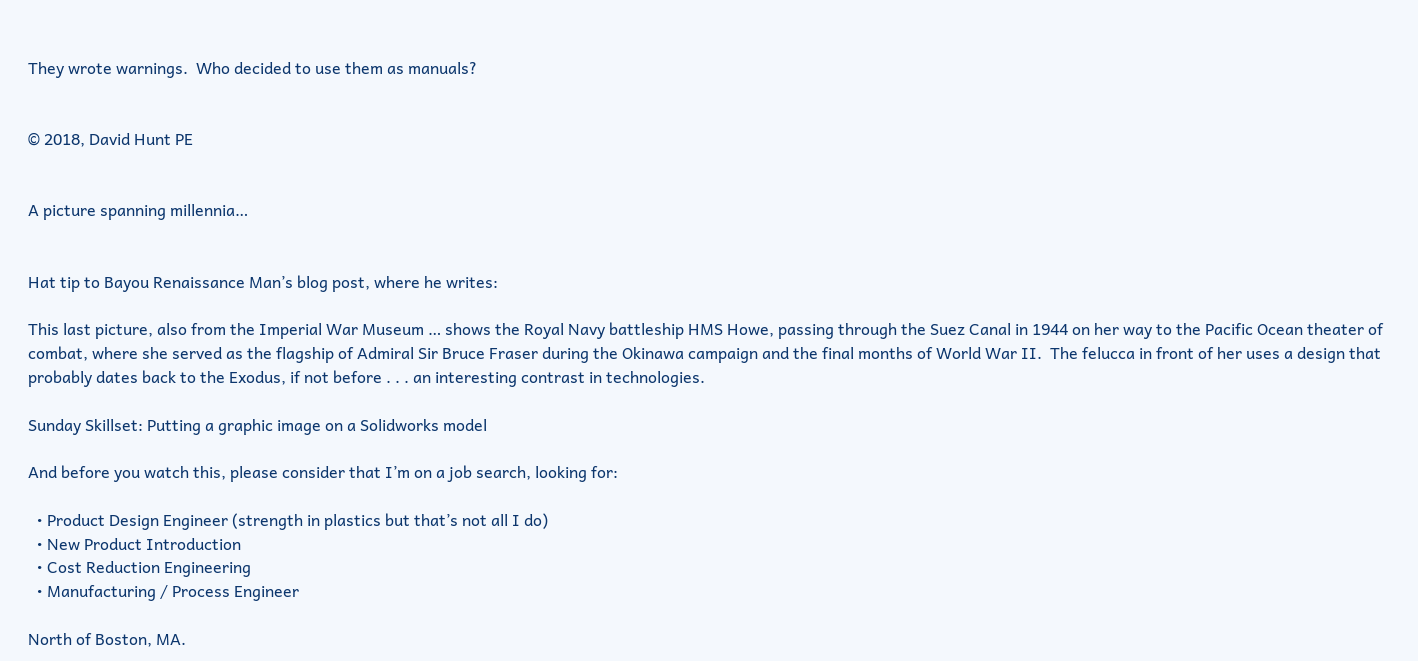They wrote warnings.  Who decided to use them as manuals?


© 2018, David Hunt PE


A picture spanning millennia…


Hat tip to Bayou Renaissance Man’s blog post, where he writes:

This last picture, also from the Imperial War Museum … shows the Royal Navy battleship HMS Howe, passing through the Suez Canal in 1944 on her way to the Pacific Ocean theater of combat, where she served as the flagship of Admiral Sir Bruce Fraser during the Okinawa campaign and the final months of World War II.  The felucca in front of her uses a design that probably dates back to the Exodus, if not before . . . an interesting contrast in technologies.

Sunday Skillset: Putting a graphic image on a Solidworks model

And before you watch this, please consider that I’m on a job search, looking for:

  • Product Design Engineer (strength in plastics but that’s not all I do)
  • New Product Introduction
  • Cost Reduction Engineering
  • Manufacturing / Process Engineer

North of Boston, MA.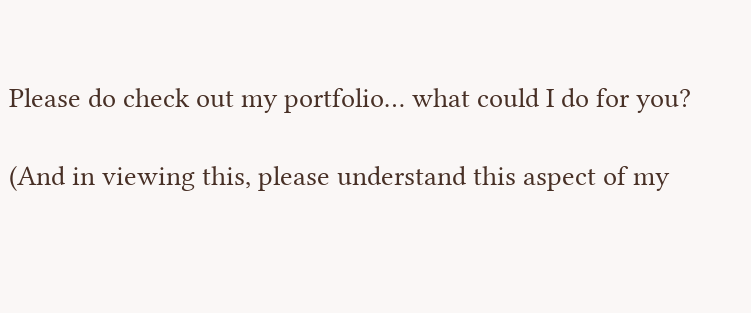Please do check out my portfolio… what could I do for you?

(And in viewing this, please understand this aspect of my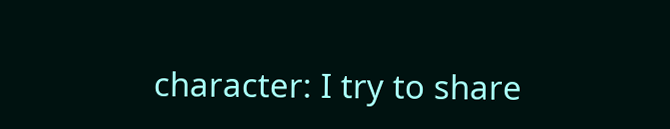character: I try to share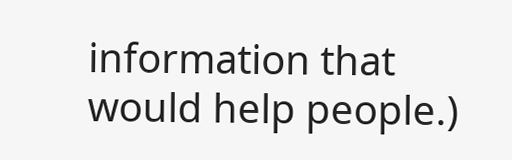information that would help people.)